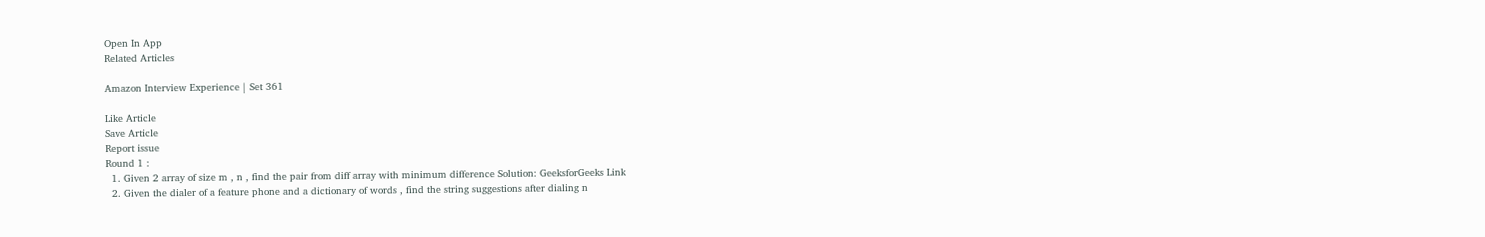Open In App
Related Articles

Amazon Interview Experience | Set 361

Like Article
Save Article
Report issue
Round 1 :
  1. Given 2 array of size m , n , find the pair from diff array with minimum difference Solution: GeeksforGeeks Link
  2. Given the dialer of a feature phone and a dictionary of words , find the string suggestions after dialing n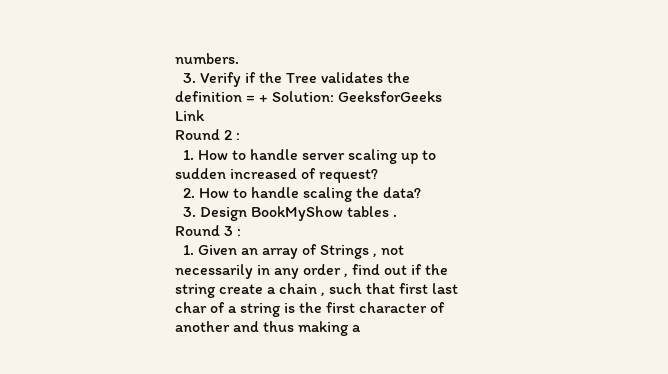numbers.
  3. Verify if the Tree validates the definition = + Solution: GeeksforGeeks Link
Round 2 :
  1. How to handle server scaling up to sudden increased of request?
  2. How to handle scaling the data?
  3. Design BookMyShow tables .
Round 3 :
  1. Given an array of Strings , not necessarily in any order , find out if the string create a chain , such that first last char of a string is the first character of another and thus making a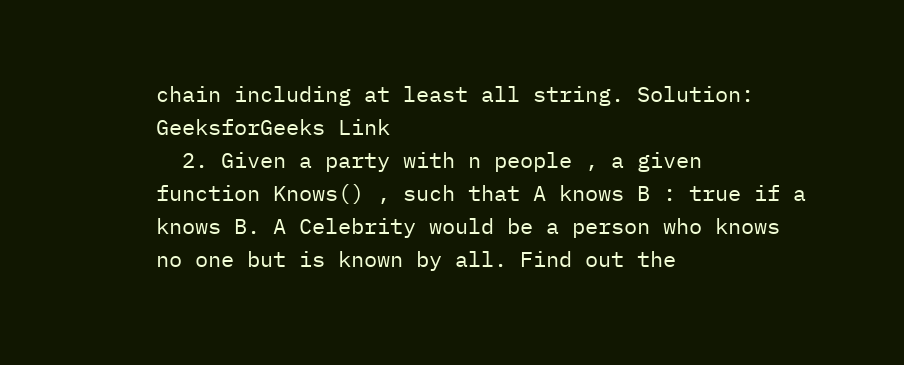chain including at least all string. Solution: GeeksforGeeks Link
  2. Given a party with n people , a given function Knows() , such that A knows B : true if a knows B. A Celebrity would be a person who knows no one but is known by all. Find out the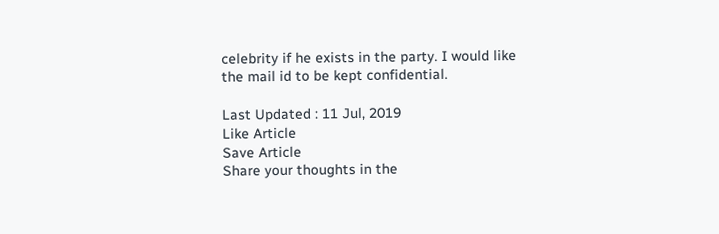celebrity if he exists in the party. I would like the mail id to be kept confidential.

Last Updated : 11 Jul, 2019
Like Article
Save Article
Share your thoughts in the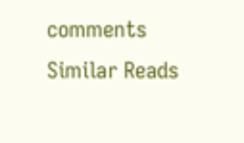comments
Similar Reads